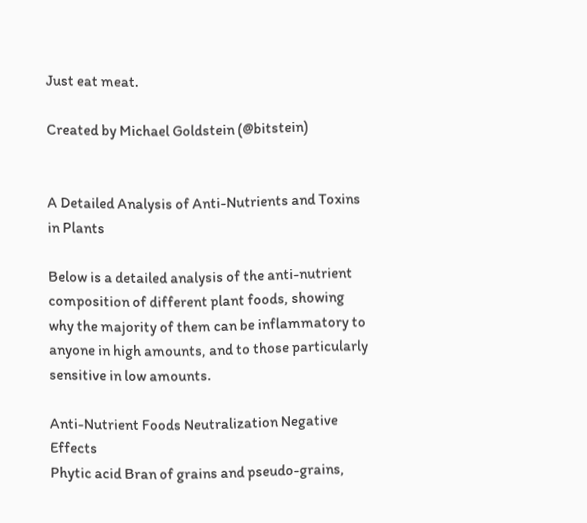Just eat meat.

Created by Michael Goldstein (@bitstein)


A Detailed Analysis of Anti-Nutrients and Toxins in Plants

Below is a detailed analysis of the anti-nutrient composition of different plant foods, showing why the majority of them can be inflammatory to anyone in high amounts, and to those particularly sensitive in low amounts.

Anti-Nutrient Foods Neutralization Negative Effects
Phytic acid Bran of grains and pseudo-grains,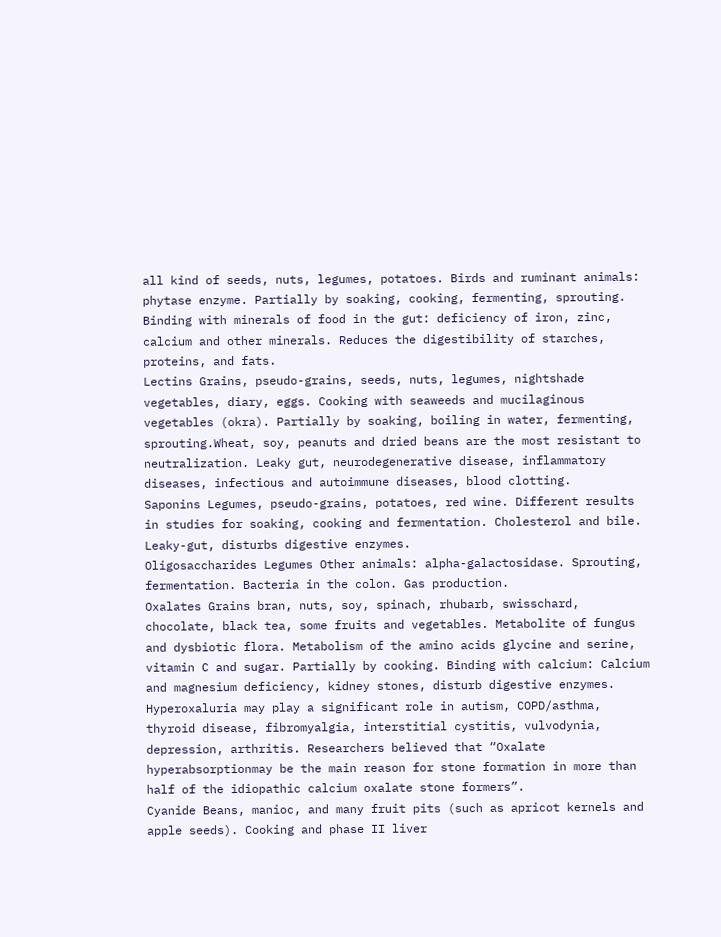all kind of seeds, nuts, legumes, potatoes. Birds and ruminant animals: phytase enzyme. Partially by soaking, cooking, fermenting, sprouting. Binding with minerals of food in the gut: deficiency of iron, zinc, calcium and other minerals. Reduces the digestibility of starches, proteins, and fats.
Lectins Grains, pseudo-grains, seeds, nuts, legumes, nightshade vegetables, diary, eggs. Cooking with seaweeds and mucilaginous vegetables (okra). Partially by soaking, boiling in water, fermenting, sprouting.Wheat, soy, peanuts and dried beans are the most resistant to neutralization. Leaky gut, neurodegenerative disease, inflammatory diseases, infectious and autoimmune diseases, blood clotting.
Saponins Legumes, pseudo-grains, potatoes, red wine. Different results in studies for soaking, cooking and fermentation. Cholesterol and bile. Leaky-gut, disturbs digestive enzymes.
Oligosaccharides Legumes Other animals: alpha-galactosidase. Sprouting, fermentation. Bacteria in the colon. Gas production.
Oxalates Grains bran, nuts, soy, spinach, rhubarb, swisschard, chocolate, black tea, some fruits and vegetables. Metabolite of fungus and dysbiotic flora. Metabolism of the amino acids glycine and serine, vitamin C and sugar. Partially by cooking. Binding with calcium: Calcium and magnesium deficiency, kidney stones, disturb digestive enzymes. Hyperoxaluria may play a significant role in autism, COPD/asthma, thyroid disease, fibromyalgia, interstitial cystitis, vulvodynia, depression, arthritis. Researchers believed that “Oxalate hyperabsorptionmay be the main reason for stone formation in more than half of the idiopathic calcium oxalate stone formers”.
Cyanide Beans, manioc, and many fruit pits (such as apricot kernels and apple seeds). Cooking and phase II liver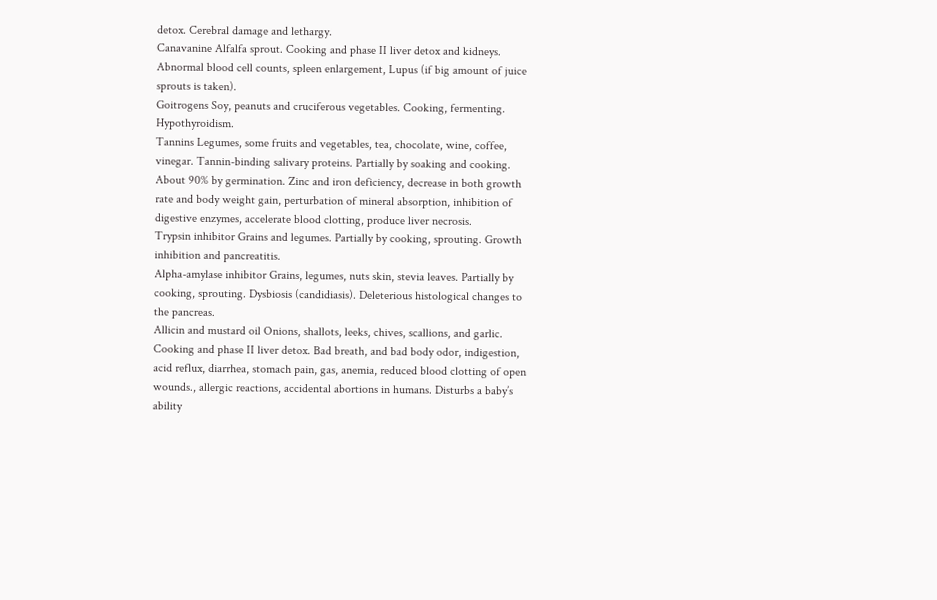detox. Cerebral damage and lethargy.
Canavanine Alfalfa sprout. Cooking and phase II liver detox and kidneys. Abnormal blood cell counts, spleen enlargement, Lupus (if big amount of juice sprouts is taken).
Goitrogens Soy, peanuts and cruciferous vegetables. Cooking, fermenting. Hypothyroidism.
Tannins Legumes, some fruits and vegetables, tea, chocolate, wine, coffee, vinegar. Tannin-binding salivary proteins. Partially by soaking and cooking. About 90% by germination. Zinc and iron deficiency, decrease in both growth rate and body weight gain, perturbation of mineral absorption, inhibition of digestive enzymes, accelerate blood clotting, produce liver necrosis.
Trypsin inhibitor Grains and legumes. Partially by cooking, sprouting. Growth inhibition and pancreatitis.
Alpha-amylase inhibitor Grains, legumes, nuts skin, stevia leaves. Partially by cooking, sprouting. Dysbiosis (candidiasis). Deleterious histological changes to the pancreas.
Allicin and mustard oil Onions, shallots, leeks, chives, scallions, and garlic. Cooking and phase II liver detox. Bad breath, and bad body odor, indigestion, acid reflux, diarrhea, stomach pain, gas, anemia, reduced blood clotting of open wounds., allergic reactions, accidental abortions in humans. Disturbs a baby’s ability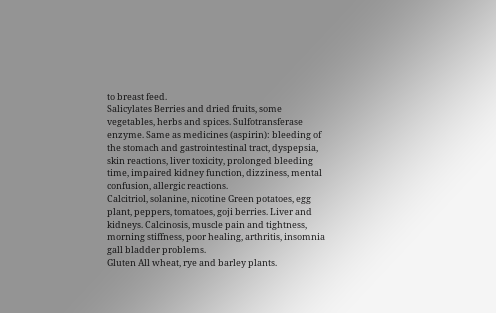to breast feed.
Salicylates Berries and dried fruits, some vegetables, herbs and spices. Sulfotransferase enzyme. Same as medicines (aspirin): bleeding of the stomach and gastrointestinal tract, dyspepsia, skin reactions, liver toxicity, prolonged bleeding time, impaired kidney function, dizziness, mental confusion, allergic reactions.
Calcitriol, solanine, nicotine Green potatoes, egg plant, peppers, tomatoes, goji berries. Liver and kidneys. Calcinosis, muscle pain and tightness, morning stiffness, poor healing, arthritis, insomnia gall bladder problems.
Gluten All wheat, rye and barley plants.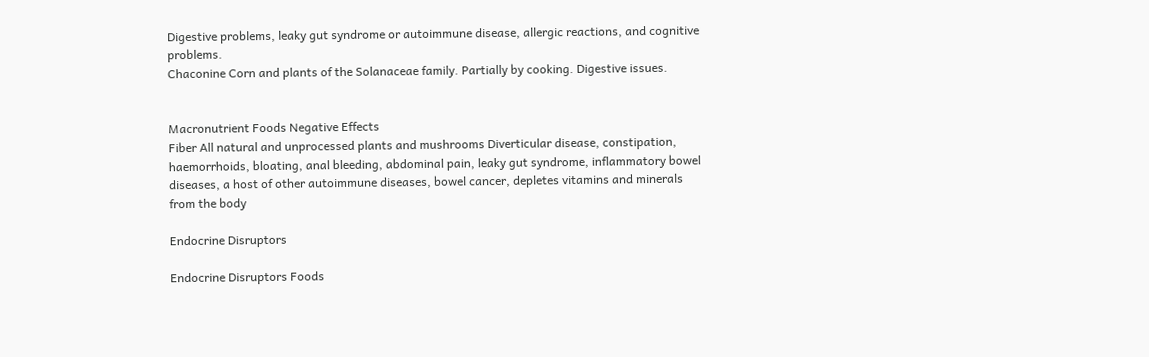Digestive problems, leaky gut syndrome or autoimmune disease, allergic reactions, and cognitive problems.
Chaconine Corn and plants of the Solanaceae family. Partially by cooking. Digestive issues.


Macronutrient Foods Negative Effects
Fiber All natural and unprocessed plants and mushrooms Diverticular disease, constipation, haemorrhoids, bloating, anal bleeding, abdominal pain, leaky gut syndrome, inflammatory bowel diseases, a host of other autoimmune diseases, bowel cancer, depletes vitamins and minerals from the body

Endocrine Disruptors

Endocrine Disruptors Foods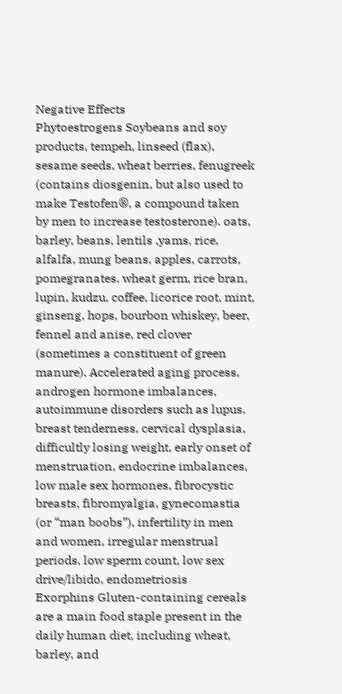Negative Effects
Phytoestrogens Soybeans and soy products, tempeh, linseed (flax), sesame seeds, wheat berries, fenugreek (contains diosgenin, but also used to make Testofen®, a compound taken by men to increase testosterone). oats, barley, beans, lentils ,yams, rice, alfalfa, mung beans, apples, carrots, pomegranates, wheat germ, rice bran, lupin, kudzu, coffee, licorice root, mint, ginseng, hops, bourbon whiskey, beer, fennel and anise, red clover (sometimes a constituent of green manure). Accelerated aging process, androgen hormone imbalances, autoimmune disorders such as lupus, breast tenderness, cervical dysplasia, difficultly losing weight, early onset of menstruation, endocrine imbalances, low male sex hormones, fibrocystic breasts, fibromyalgia, gynecomastia (or “man boobs”), infertility in men and women, irregular menstrual periods, low sperm count, low sex drive/libido, endometriosis
Exorphins Gluten-containing cereals are a main food staple present in the daily human diet, including wheat, barley, and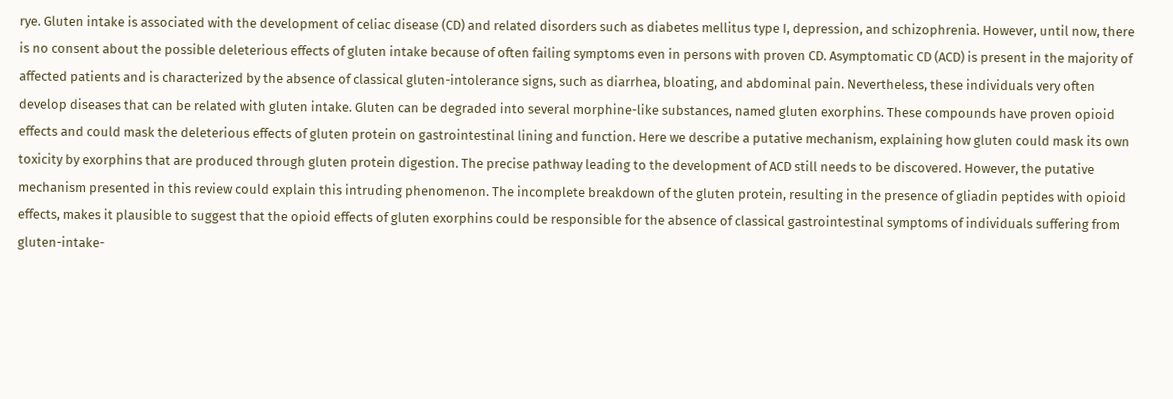rye. Gluten intake is associated with the development of celiac disease (CD) and related disorders such as diabetes mellitus type I, depression, and schizophrenia. However, until now, there is no consent about the possible deleterious effects of gluten intake because of often failing symptoms even in persons with proven CD. Asymptomatic CD (ACD) is present in the majority of affected patients and is characterized by the absence of classical gluten-intolerance signs, such as diarrhea, bloating, and abdominal pain. Nevertheless, these individuals very often develop diseases that can be related with gluten intake. Gluten can be degraded into several morphine-like substances, named gluten exorphins. These compounds have proven opioid effects and could mask the deleterious effects of gluten protein on gastrointestinal lining and function. Here we describe a putative mechanism, explaining how gluten could mask its own toxicity by exorphins that are produced through gluten protein digestion. The precise pathway leading to the development of ACD still needs to be discovered. However, the putative mechanism presented in this review could explain this intruding phenomenon. The incomplete breakdown of the gluten protein, resulting in the presence of gliadin peptides with opioid effects, makes it plausible to suggest that the opioid effects of gluten exorphins could be responsible for the absence of classical gastrointestinal symptoms of individuals suffering from gluten-intake-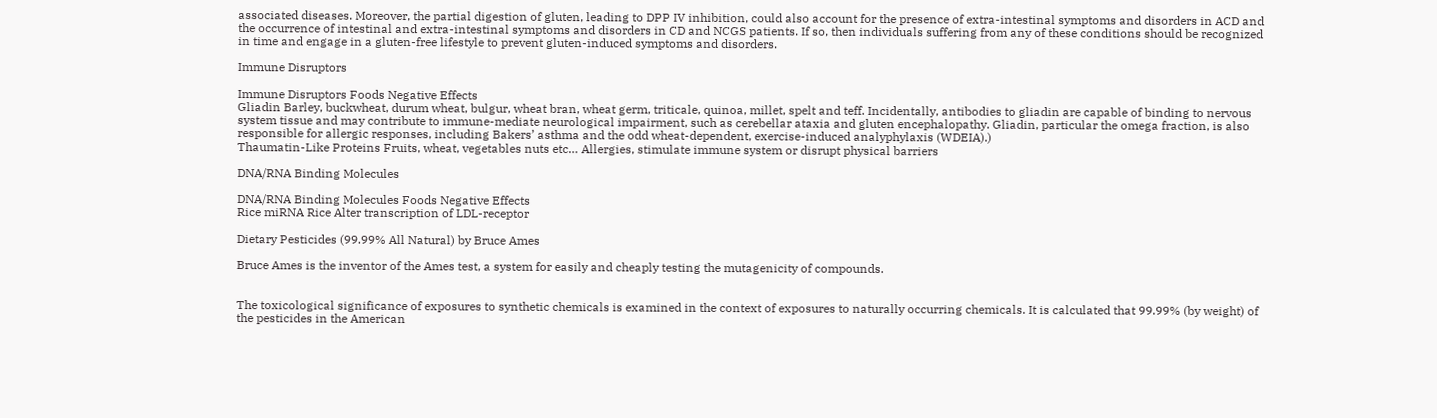associated diseases. Moreover, the partial digestion of gluten, leading to DPP IV inhibition, could also account for the presence of extra-intestinal symptoms and disorders in ACD and the occurrence of intestinal and extra-intestinal symptoms and disorders in CD and NCGS patients. If so, then individuals suffering from any of these conditions should be recognized in time and engage in a gluten-free lifestyle to prevent gluten-induced symptoms and disorders.

Immune Disruptors

Immune Disruptors Foods Negative Effects
Gliadin Barley, buckwheat, durum wheat, bulgur, wheat bran, wheat germ, triticale, quinoa, millet, spelt and teff. Incidentally, antibodies to gliadin are capable of binding to nervous system tissue and may contribute to immune-mediate neurological impairment, such as cerebellar ataxia and gluten encephalopathy. Gliadin, particular the omega fraction, is also responsible for allergic responses, including Bakers’ asthma and the odd wheat-dependent, exercise-induced analyphylaxis (WDEIA).)
Thaumatin-Like Proteins Fruits, wheat, vegetables nuts etc… Allergies, stimulate immune system or disrupt physical barriers

DNA/RNA Binding Molecules

DNA/RNA Binding Molecules Foods Negative Effects
Rice miRNA Rice Alter transcription of LDL-receptor

Dietary Pesticides (99.99% All Natural) by Bruce Ames

Bruce Ames is the inventor of the Ames test, a system for easily and cheaply testing the mutagenicity of compounds.


The toxicological significance of exposures to synthetic chemicals is examined in the context of exposures to naturally occurring chemicals. It is calculated that 99.99% (by weight) of the pesticides in the American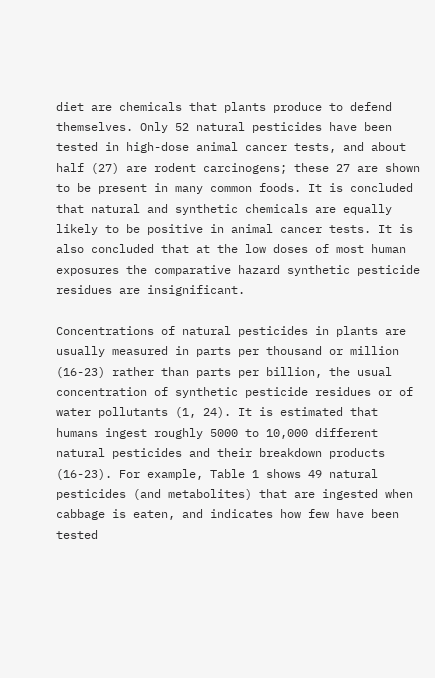diet are chemicals that plants produce to defend themselves. Only 52 natural pesticides have been tested in high-dose animal cancer tests, and about half (27) are rodent carcinogens; these 27 are shown to be present in many common foods. It is concluded that natural and synthetic chemicals are equally likely to be positive in animal cancer tests. It is also concluded that at the low doses of most human exposures the comparative hazard synthetic pesticide residues are insignificant.

Concentrations of natural pesticides in plants are usually measured in parts per thousand or million (16-23) rather than parts per billion, the usual concentration of synthetic pesticide residues or of water pollutants (1, 24). It is estimated that humans ingest roughly 5000 to 10,000 different natural pesticides and their breakdown products (16-23). For example, Table 1 shows 49 natural pesticides (and metabolites) that are ingested when cabbage is eaten, and indicates how few have been tested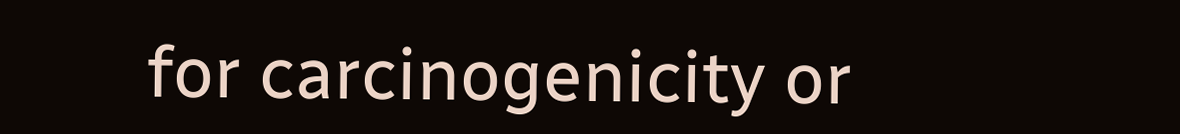for carcinogenicity or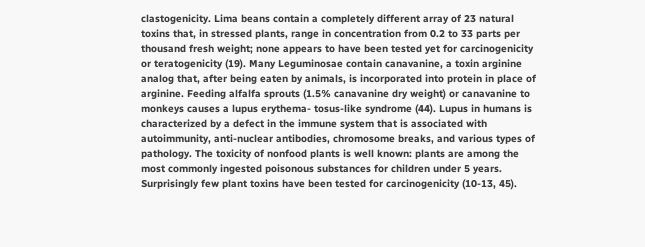clastogenicity. Lima beans contain a completely different array of 23 natural toxins that, in stressed plants, range in concentration from 0.2 to 33 parts per thousand fresh weight; none appears to have been tested yet for carcinogenicity or teratogenicity (19). Many Leguminosae contain canavanine, a toxin arginine analog that, after being eaten by animals, is incorporated into protein in place of arginine. Feeding alfalfa sprouts (1.5% canavanine dry weight) or canavanine to monkeys causes a lupus erythema- tosus-like syndrome (44). Lupus in humans is characterized by a defect in the immune system that is associated with autoimmunity, anti-nuclear antibodies, chromosome breaks, and various types of pathology. The toxicity of nonfood plants is well known: plants are among the most commonly ingested poisonous substances for children under 5 years. Surprisingly few plant toxins have been tested for carcinogenicity (10-13, 45).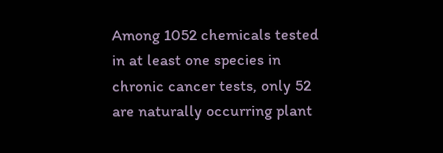Among 1052 chemicals tested in at least one species in chronic cancer tests, only 52 are naturally occurring plant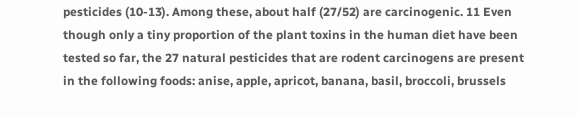pesticides (10-13). Among these, about half (27/52) are carcinogenic. 11 Even though only a tiny proportion of the plant toxins in the human diet have been tested so far, the 27 natural pesticides that are rodent carcinogens are present in the following foods: anise, apple, apricot, banana, basil, broccoli, brussels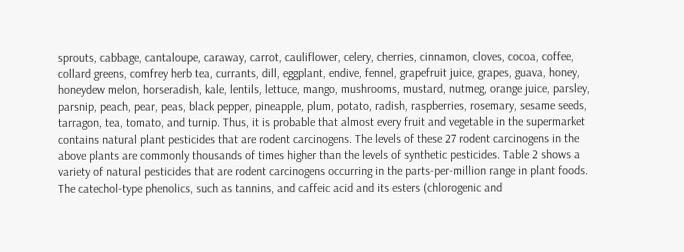sprouts, cabbage, cantaloupe, caraway, carrot, cauliflower, celery, cherries, cinnamon, cloves, cocoa, coffee, collard greens, comfrey herb tea, currants, dill, eggplant, endive, fennel, grapefruit juice, grapes, guava, honey, honeydew melon, horseradish, kale, lentils, lettuce, mango, mushrooms, mustard, nutmeg, orange juice, parsley, parsnip, peach, pear, peas, black pepper, pineapple, plum, potato, radish, raspberries, rosemary, sesame seeds, tarragon, tea, tomato, and turnip. Thus, it is probable that almost every fruit and vegetable in the supermarket contains natural plant pesticides that are rodent carcinogens. The levels of these 27 rodent carcinogens in the above plants are commonly thousands of times higher than the levels of synthetic pesticides. Table 2 shows a variety of natural pesticides that are rodent carcinogens occurring in the parts-per-million range in plant foods. The catechol-type phenolics, such as tannins, and caffeic acid and its esters (chlorogenic and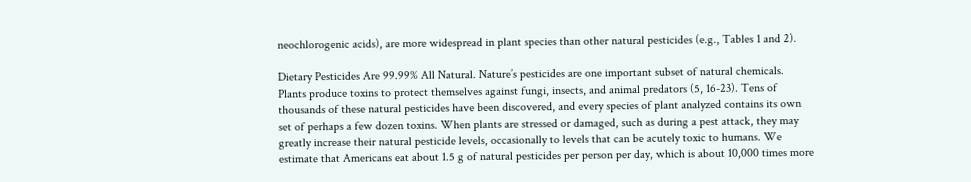neochlorogenic acids), are more widespread in plant species than other natural pesticides (e.g., Tables 1 and 2).

Dietary Pesticides Are 99.99% All Natural. Nature’s pesticides are one important subset of natural chemicals. Plants produce toxins to protect themselves against fungi, insects, and animal predators (5, 16-23). Tens of thousands of these natural pesticides have been discovered, and every species of plant analyzed contains its own set of perhaps a few dozen toxins. When plants are stressed or damaged, such as during a pest attack, they may greatly increase their natural pesticide levels, occasionally to levels that can be acutely toxic to humans. We estimate that Americans eat about 1.5 g of natural pesticides per person per day, which is about 10,000 times more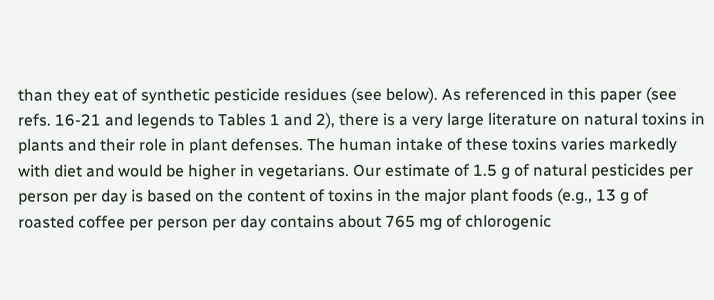than they eat of synthetic pesticide residues (see below). As referenced in this paper (see refs. 16-21 and legends to Tables 1 and 2), there is a very large literature on natural toxins in plants and their role in plant defenses. The human intake of these toxins varies markedly with diet and would be higher in vegetarians. Our estimate of 1.5 g of natural pesticides per person per day is based on the content of toxins in the major plant foods (e.g., 13 g of roasted coffee per person per day contains about 765 mg of chlorogenic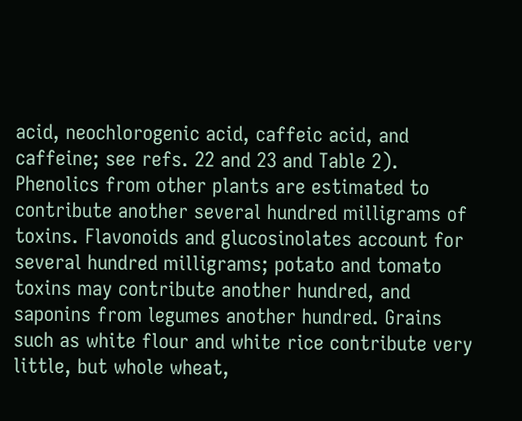acid, neochlorogenic acid, caffeic acid, and caffeine; see refs. 22 and 23 and Table 2). Phenolics from other plants are estimated to contribute another several hundred milligrams of toxins. Flavonoids and glucosinolates account for several hundred milligrams; potato and tomato toxins may contribute another hundred, and saponins from legumes another hundred. Grains such as white flour and white rice contribute very little, but whole wheat,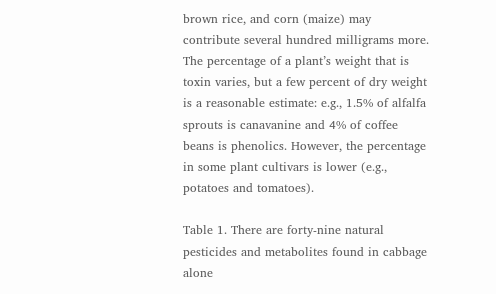brown rice, and corn (maize) may contribute several hundred milligrams more. The percentage of a plant’s weight that is toxin varies, but a few percent of dry weight is a reasonable estimate: e.g., 1.5% of alfalfa sprouts is canavanine and 4% of coffee beans is phenolics. However, the percentage in some plant cultivars is lower (e.g., potatoes and tomatoes).

Table 1. There are forty-nine natural pesticides and metabolites found in cabbage alone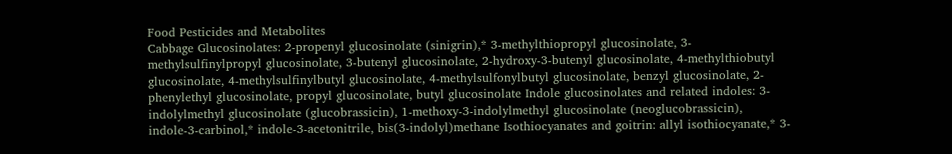Food Pesticides and Metabolites
Cabbage Glucosinolates: 2-propenyl glucosinolate (sinigrin),* 3-methylthiopropyl glucosinolate, 3-methylsulfinylpropyl glucosinolate, 3-butenyl glucosinolate, 2-hydroxy-3-butenyl glucosinolate, 4-methylthiobutyl glucosinolate, 4-methylsulfinylbutyl glucosinolate, 4-methylsulfonylbutyl glucosinolate, benzyl glucosinolate, 2-phenylethyl glucosinolate, propyl glucosinolate, butyl glucosinolate Indole glucosinolates and related indoles: 3-indolylmethyl glucosinolate (glucobrassicin), 1-methoxy-3-indolylmethyl glucosinolate (neoglucobrassicin), indole-3-carbinol,* indole-3-acetonitrile, bis(3-indolyl)methane Isothiocyanates and goitrin: allyl isothiocyanate,* 3-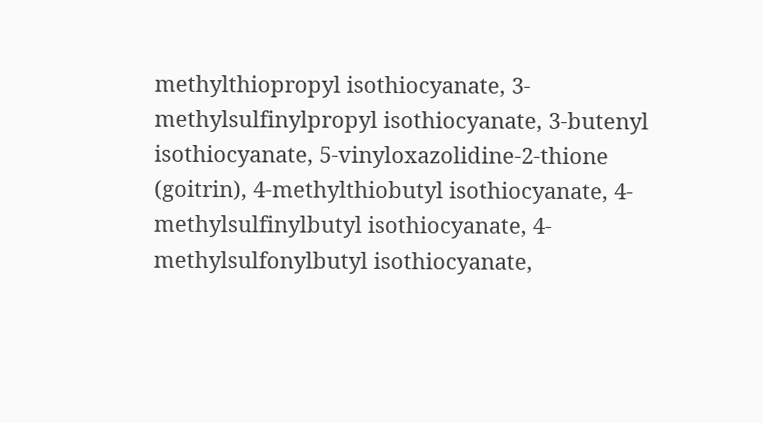methylthiopropyl isothiocyanate, 3-methylsulfinylpropyl isothiocyanate, 3-butenyl isothiocyanate, 5-vinyloxazolidine-2-thione (goitrin), 4-methylthiobutyl isothiocyanate, 4-methylsulfinylbutyl isothiocyanate, 4-methylsulfonylbutyl isothiocyanate,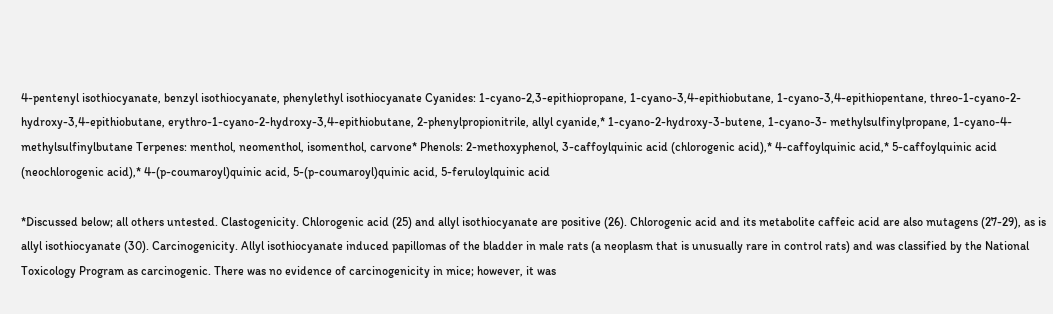4-pentenyl isothiocyanate, benzyl isothiocyanate, phenylethyl isothiocyanate Cyanides: 1-cyano-2,3-epithiopropane, 1-cyano-3,4-epithiobutane, 1-cyano-3,4-epithiopentane, threo-1-cyano-2-hydroxy-3,4-epithiobutane, erythro-1-cyano-2-hydroxy-3,4-epithiobutane, 2-phenylpropionitrile, allyl cyanide,* 1-cyano-2-hydroxy-3-butene, 1-cyano-3- methylsulfinylpropane, 1-cyano-4-methylsulfinylbutane Terpenes: menthol, neomenthol, isomenthol, carvone* Phenols: 2-methoxyphenol, 3-caffoylquinic acid (chlorogenic acid),* 4-caffoylquinic acid,* 5-caffoylquinic acid (neochlorogenic acid),* 4-(p-coumaroyl)quinic acid, 5-(p-coumaroyl)quinic acid, 5-feruloylquinic acid

*Discussed below; all others untested. Clastogenicity. Chlorogenic acid (25) and allyl isothiocyanate are positive (26). Chlorogenic acid and its metabolite caffeic acid are also mutagens (27-29), as is allyl isothiocyanate (30). Carcinogenicity. Allyl isothiocyanate induced papillomas of the bladder in male rats (a neoplasm that is unusually rare in control rats) and was classified by the National Toxicology Program as carcinogenic. There was no evidence of carcinogenicity in mice; however, it was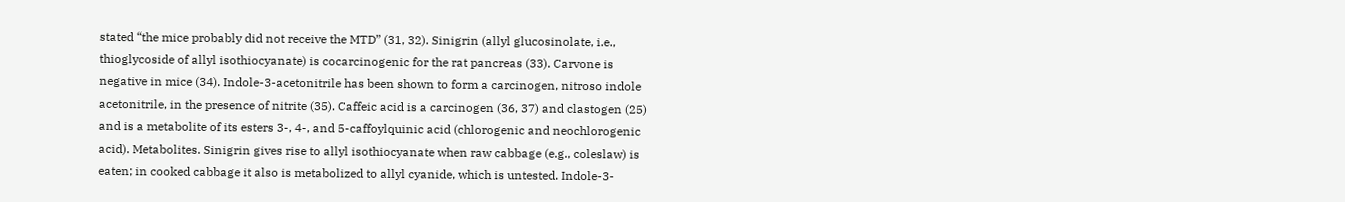stated “the mice probably did not receive the MTD” (31, 32). Sinigrin (allyl glucosinolate, i.e., thioglycoside of allyl isothiocyanate) is cocarcinogenic for the rat pancreas (33). Carvone is negative in mice (34). Indole-3-acetonitrile has been shown to form a carcinogen, nitroso indole acetonitrile, in the presence of nitrite (35). Caffeic acid is a carcinogen (36, 37) and clastogen (25) and is a metabolite of its esters 3-, 4-, and 5-caffoylquinic acid (chlorogenic and neochlorogenic acid). Metabolites. Sinigrin gives rise to allyl isothiocyanate when raw cabbage (e.g., coleslaw) is eaten; in cooked cabbage it also is metabolized to allyl cyanide, which is untested. Indole-3-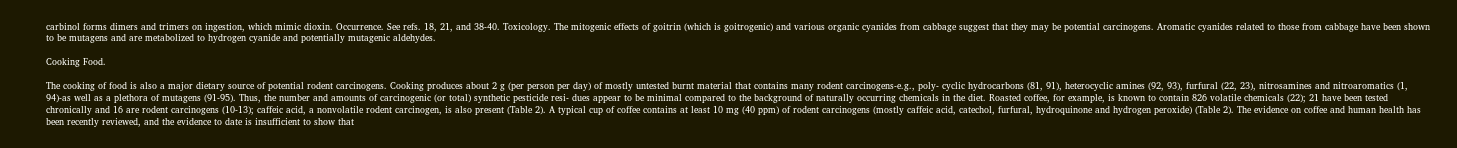carbinol forms dimers and trimers on ingestion, which mimic dioxin. Occurrence. See refs. 18, 21, and 38-40. Toxicology. The mitogenic effects of goitrin (which is goitrogenic) and various organic cyanides from cabbage suggest that they may be potential carcinogens. Aromatic cyanides related to those from cabbage have been shown to be mutagens and are metabolized to hydrogen cyanide and potentially mutagenic aldehydes.

Cooking Food.

The cooking of food is also a major dietary source of potential rodent carcinogens. Cooking produces about 2 g (per person per day) of mostly untested burnt material that contains many rodent carcinogens-e.g., poly- cyclic hydrocarbons (81, 91), heterocyclic amines (92, 93), furfural (22, 23), nitrosamines and nitroaromatics (1, 94)-as well as a plethora of mutagens (91-95). Thus, the number and amounts of carcinogenic (or total) synthetic pesticide resi- dues appear to be minimal compared to the background of naturally occurring chemicals in the diet. Roasted coffee, for example, is known to contain 826 volatile chemicals (22); 21 have been tested chronically and 16 are rodent carcinogens (10-13); caffeic acid, a nonvolatile rodent carcinogen, is also present (Table 2). A typical cup of coffee contains at least 10 mg (40 ppm) of rodent carcinogens (mostly caffeic acid, catechol, furfural, hydroquinone and hydrogen peroxide) (Table 2). The evidence on coffee and human health has been recently reviewed, and the evidence to date is insufficient to show that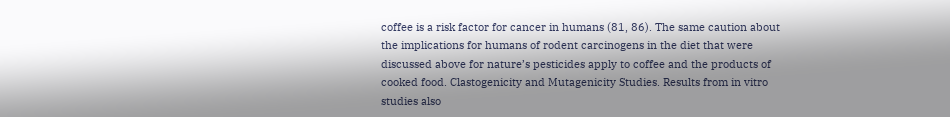coffee is a risk factor for cancer in humans (81, 86). The same caution about the implications for humans of rodent carcinogens in the diet that were discussed above for nature’s pesticides apply to coffee and the products of cooked food. Clastogenicity and Mutagenicity Studies. Results from in vitro studies also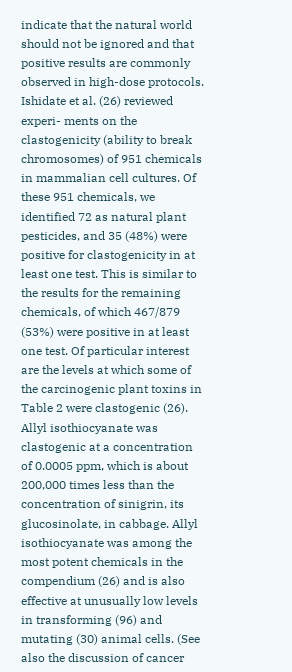indicate that the natural world should not be ignored and that positive results are commonly observed in high-dose protocols. Ishidate et al. (26) reviewed experi- ments on the clastogenicity (ability to break chromosomes) of 951 chemicals in mammalian cell cultures. Of these 951 chemicals, we identified 72 as natural plant pesticides, and 35 (48%) were positive for clastogenicity in at least one test. This is similar to the results for the remaining chemicals, of which 467/879 (53%) were positive in at least one test. Of particular interest are the levels at which some of the carcinogenic plant toxins in Table 2 were clastogenic (26). Allyl isothiocyanate was clastogenic at a concentration of 0.0005 ppm, which is about 200,000 times less than the concentration of sinigrin, its glucosinolate, in cabbage. Allyl isothiocyanate was among the most potent chemicals in the compendium (26) and is also effective at unusually low levels in transforming (96) and mutating (30) animal cells. (See also the discussion of cancer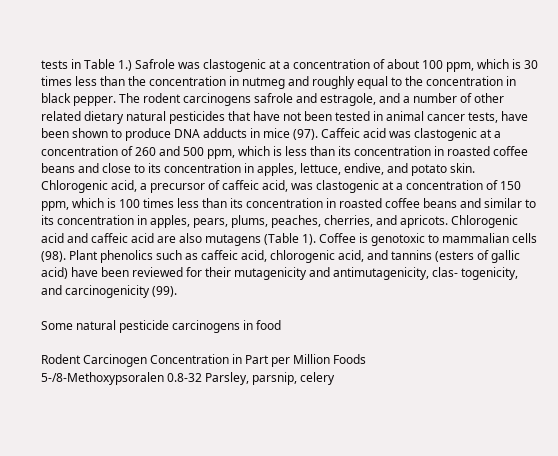tests in Table 1.) Safrole was clastogenic at a concentration of about 100 ppm, which is 30 times less than the concentration in nutmeg and roughly equal to the concentration in black pepper. The rodent carcinogens safrole and estragole, and a number of other related dietary natural pesticides that have not been tested in animal cancer tests, have been shown to produce DNA adducts in mice (97). Caffeic acid was clastogenic at a concentration of 260 and 500 ppm, which is less than its concentration in roasted coffee beans and close to its concentration in apples, lettuce, endive, and potato skin. Chlorogenic acid, a precursor of caffeic acid, was clastogenic at a concentration of 150 ppm, which is 100 times less than its concentration in roasted coffee beans and similar to its concentration in apples, pears, plums, peaches, cherries, and apricots. Chlorogenic acid and caffeic acid are also mutagens (Table 1). Coffee is genotoxic to mammalian cells (98). Plant phenolics such as caffeic acid, chlorogenic acid, and tannins (esters of gallic acid) have been reviewed for their mutagenicity and antimutagenicity, clas- togenicity, and carcinogenicity (99).

Some natural pesticide carcinogens in food

Rodent Carcinogen Concentration in Part per Million Foods
5-/8-Methoxypsoralen 0.8-32 Parsley, parsnip, celery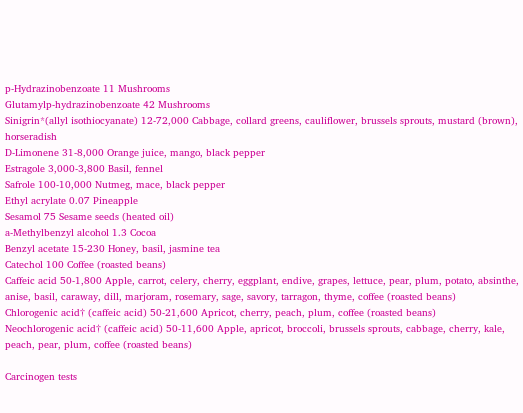p-Hydrazinobenzoate 11 Mushrooms
Glutamylp-hydrazinobenzoate 42 Mushrooms
Sinigrin*(allyl isothiocyanate) 12-72,000 Cabbage, collard greens, cauliflower, brussels sprouts, mustard (brown), horseradish
D-Limonene 31-8,000 Orange juice, mango, black pepper
Estragole 3,000-3,800 Basil, fennel
Safrole 100-10,000 Nutmeg, mace, black pepper
Ethyl acrylate 0.07 Pineapple
Sesamol 75 Sesame seeds (heated oil)
a-Methylbenzyl alcohol 1.3 Cocoa
Benzyl acetate 15-230 Honey, basil, jasmine tea
Catechol 100 Coffee (roasted beans)
Caffeic acid 50-1,800 Apple, carrot, celery, cherry, eggplant, endive, grapes, lettuce, pear, plum, potato, absinthe, anise, basil, caraway, dill, marjoram, rosemary, sage, savory, tarragon, thyme, coffee (roasted beans)
Chlorogenic acid† (caffeic acid) 50-21,600 Apricot, cherry, peach, plum, coffee (roasted beans)
Neochlorogenic acid† (caffeic acid) 50-11,600 Apple, apricot, broccoli, brussels sprouts, cabbage, cherry, kale, peach, pear, plum, coffee (roasted beans)

Carcinogen tests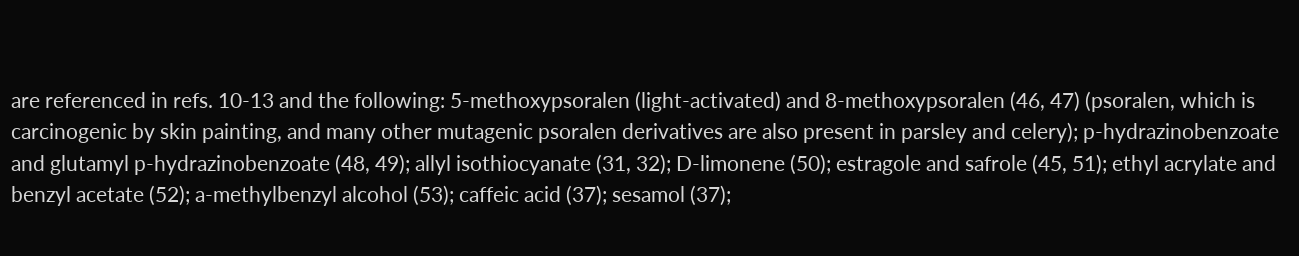are referenced in refs. 10-13 and the following: 5-methoxypsoralen (light-activated) and 8-methoxypsoralen (46, 47) (psoralen, which is carcinogenic by skin painting, and many other mutagenic psoralen derivatives are also present in parsley and celery); p-hydrazinobenzoate and glutamyl p-hydrazinobenzoate (48, 49); allyl isothiocyanate (31, 32); D-limonene (50); estragole and safrole (45, 51); ethyl acrylate and benzyl acetate (52); a-methylbenzyl alcohol (53); caffeic acid (37); sesamol (37);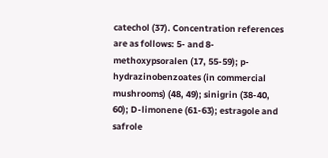catechol (37). Concentration references are as follows: 5- and 8-methoxypsoralen (17, 55-59); p-hydrazinobenzoates (in commercial mushrooms) (48, 49); sinigrin (38-40, 60); D-limonene (61-63); estragole and safrole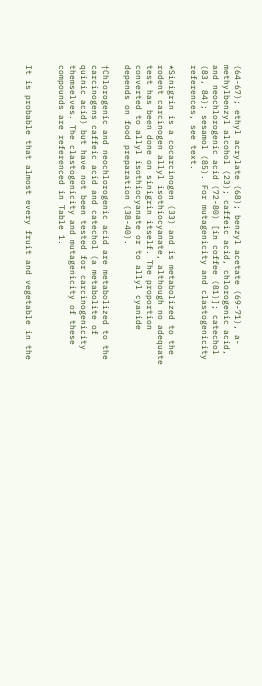(64-67); ethyl acrylate (68); benzyl acetate (69-71), a-methylbenzyl alcohol (23); caffeic acid, chlorogenic acid, and neochlorogenic acid (72-80) [in coffee (81)]; catechol (83, 84); sesamol (85). For mutagenicity and clastogenicity references, see text.

*Sinigrin is a cocarcinogen (33) and is metabolized to the rodent carcinogen allyl isothiocyanate, although no adequate test has been done on sinigrin itself. The proportion converted to allyl isothiocyanate or to allyl cyanide depends on food preparation (38-40).

†Chlorogenic and neochlorogenic acid are metabolized to the carcinogens caffeic acid and catechol (a metabolite of quinic acid) but have not been tested for carcinogenicity themselves. The clastogenicity and mutagenicity of these compounds are referenced in Table 1.


It is probable that almost every fruit and vegetable in the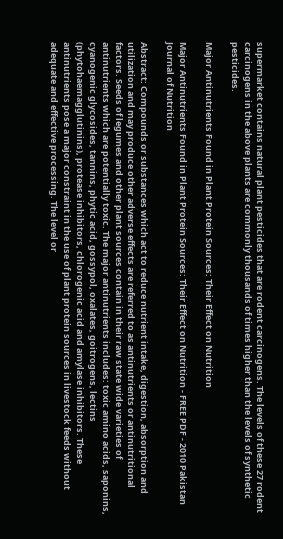supermarket contains natural plant pesticides that are rodent carcinogens. The levels of these 27 rodent carcinogens in the above plants are commonly thousands of times higher than the levels of synthetic pesticides.

Major Antinutrients Found in Plant Protein Sources: Their Effect on Nutrition

Major Antinutrients Found in Plant Protein Sources: Their Effect on Nutrition - FREE PDF - 2010 Pakistan Journal of Nutrition

Abstract: Compounds or substances which act to reduce nutrient intake, digestion, absorption and utilization and may produce other adverse effects are referred to as antinutrients or antinutritional factors. Seeds of legumes and other plant sources contain in their raw state wide varieties of antinutrients which are potentially toxic. The major antinutrients includes: toxic amino acids, saponins, cyanogenic glycosides, tannins, phytic acid, gossypol, oxalates, goitrogens, lectins (phytohaemagglutinins), protease inhibitors, chlorogenic acid and amylase inhibitors. These antinutrients pose a major constraint in the use of plant protein sources in livestock feeds without adequate and effective processing. The level or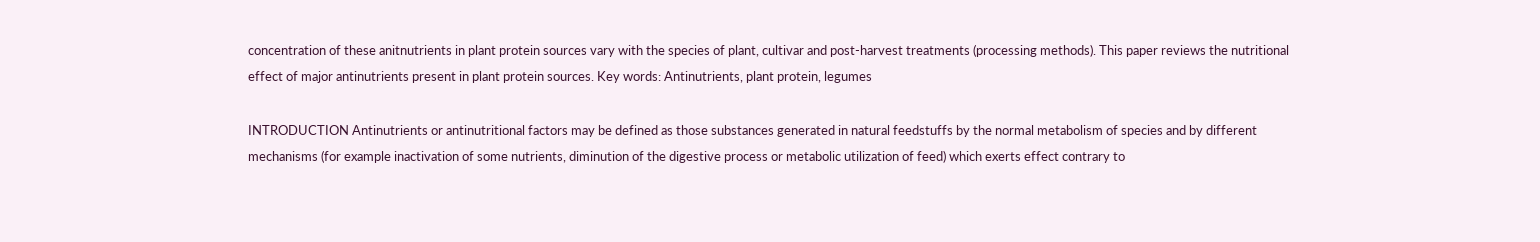concentration of these anitnutrients in plant protein sources vary with the species of plant, cultivar and post-harvest treatments (processing methods). This paper reviews the nutritional effect of major antinutrients present in plant protein sources. Key words: Antinutrients, plant protein, legumes

INTRODUCTION Antinutrients or antinutritional factors may be defined as those substances generated in natural feedstuffs by the normal metabolism of species and by different mechanisms (for example inactivation of some nutrients, diminution of the digestive process or metabolic utilization of feed) which exerts effect contrary to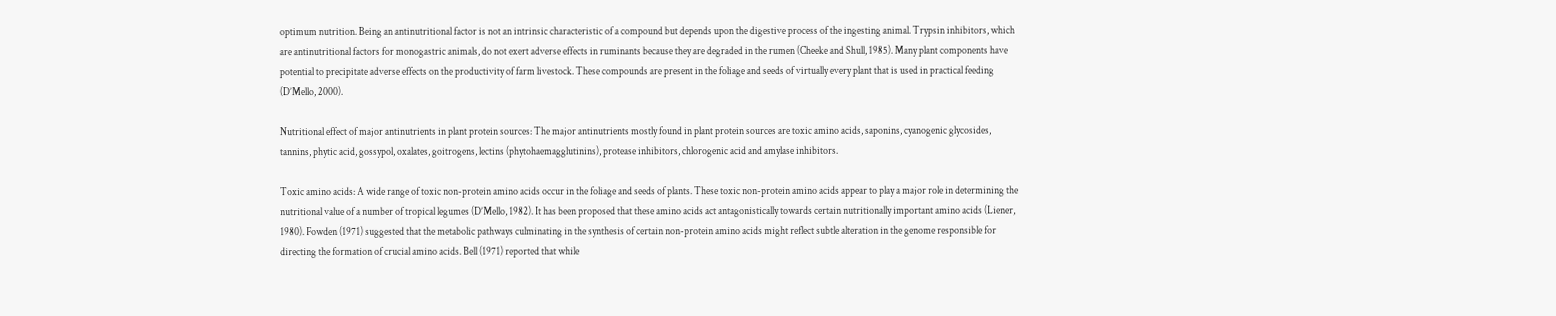optimum nutrition. Being an antinutritional factor is not an intrinsic characteristic of a compound but depends upon the digestive process of the ingesting animal. Trypsin inhibitors, which are antinutritional factors for monogastric animals, do not exert adverse effects in ruminants because they are degraded in the rumen (Cheeke and Shull, 1985). Many plant components have potential to precipitate adverse effects on the productivity of farm livestock. These compounds are present in the foliage and seeds of virtually every plant that is used in practical feeding (D’Mello, 2000).

Nutritional effect of major antinutrients in plant protein sources: The major antinutrients mostly found in plant protein sources are toxic amino acids, saponins, cyanogenic glycosides, tannins, phytic acid, gossypol, oxalates, goitrogens, lectins (phytohaemagglutinins), protease inhibitors, chlorogenic acid and amylase inhibitors.

Toxic amino acids: A wide range of toxic non-protein amino acids occur in the foliage and seeds of plants. These toxic non-protein amino acids appear to play a major role in determining the nutritional value of a number of tropical legumes (D’Mello, 1982). It has been proposed that these amino acids act antagonistically towards certain nutritionally important amino acids (Liener, 1980). Fowden (1971) suggested that the metabolic pathways culminating in the synthesis of certain non-protein amino acids might reflect subtle alteration in the genome responsible for directing the formation of crucial amino acids. Bell (1971) reported that while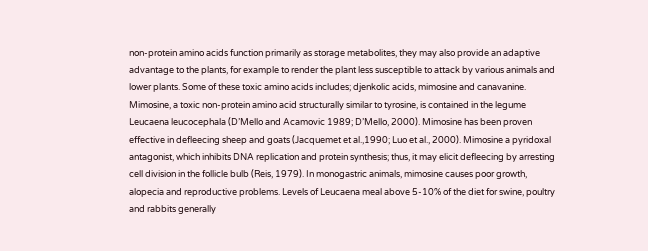non-protein amino acids function primarily as storage metabolites, they may also provide an adaptive advantage to the plants, for example to render the plant less susceptible to attack by various animals and lower plants. Some of these toxic amino acids includes; djenkolic acids, mimosine and canavanine. Mimosine, a toxic non-protein amino acid structurally similar to tyrosine, is contained in the legume Leucaena leucocephala (D’Mello and Acamovic 1989; D’Mello, 2000). Mimosine has been proven effective in defleecing sheep and goats (Jacquemet et al.,1990; Luo et al., 2000). Mimosine a pyridoxal antagonist, which inhibits DNA replication and protein synthesis; thus, it may elicit defleecing by arresting cell division in the follicle bulb (Reis, 1979). In monogastric animals, mimosine causes poor growth, alopecia and reproductive problems. Levels of Leucaena meal above 5-10% of the diet for swine, poultry and rabbits generally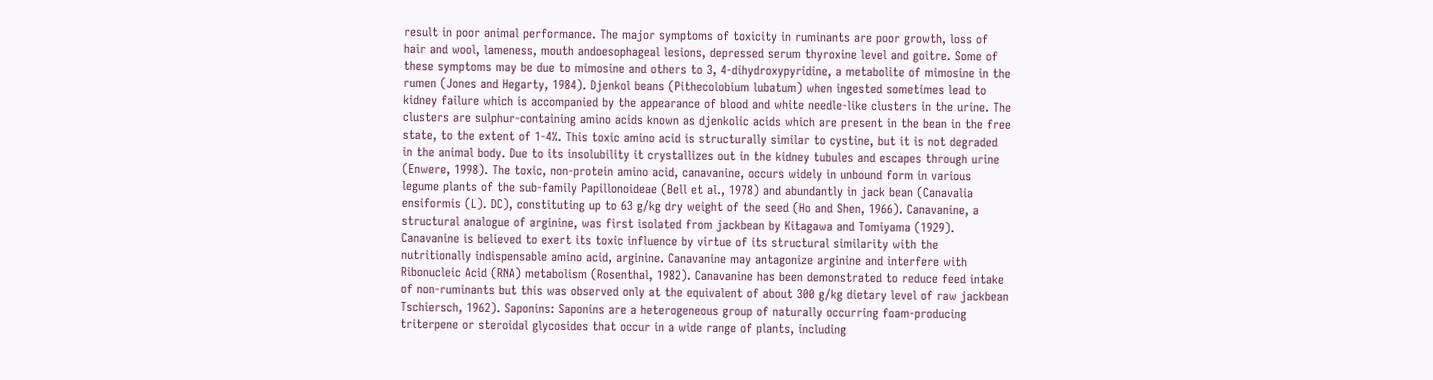result in poor animal performance. The major symptoms of toxicity in ruminants are poor growth, loss of hair and wool, lameness, mouth andoesophageal lesions, depressed serum thyroxine level and goitre. Some of these symptoms may be due to mimosine and others to 3, 4-dihydroxypyridine, a metabolite of mimosine in the rumen (Jones and Hegarty, 1984). Djenkol beans (Pithecolobium lubatum) when ingested sometimes lead to kidney failure which is accompanied by the appearance of blood and white needle-like clusters in the urine. The clusters are sulphur-containing amino acids known as djenkolic acids which are present in the bean in the free state, to the extent of 1-4%. This toxic amino acid is structurally similar to cystine, but it is not degraded in the animal body. Due to its insolubility it crystallizes out in the kidney tubules and escapes through urine (Enwere, 1998). The toxic, non-protein amino acid, canavanine, occurs widely in unbound form in various legume plants of the sub-family Papillonoideae (Bell et al., 1978) and abundantly in jack bean (Canavalia ensiformis (L). DC), constituting up to 63 g/kg dry weight of the seed (Ho and Shen, 1966). Canavanine, a structural analogue of arginine, was first isolated from jackbean by Kitagawa and Tomiyama (1929). Canavanine is believed to exert its toxic influence by virtue of its structural similarity with the nutritionally indispensable amino acid, arginine. Canavanine may antagonize arginine and interfere with Ribonucleic Acid (RNA) metabolism (Rosenthal, 1982). Canavanine has been demonstrated to reduce feed intake of non-ruminants but this was observed only at the equivalent of about 300 g/kg dietary level of raw jackbean Tschiersch, 1962). Saponins: Saponins are a heterogeneous group of naturally occurring foam-producing triterpene or steroidal glycosides that occur in a wide range of plants, including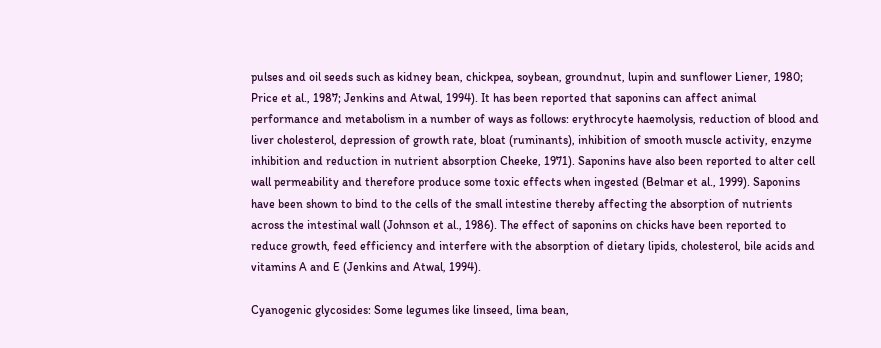pulses and oil seeds such as kidney bean, chickpea, soybean, groundnut, lupin and sunflower Liener, 1980; Price et al., 1987; Jenkins and Atwal, 1994). It has been reported that saponins can affect animal performance and metabolism in a number of ways as follows: erythrocyte haemolysis, reduction of blood and liver cholesterol, depression of growth rate, bloat (ruminants), inhibition of smooth muscle activity, enzyme inhibition and reduction in nutrient absorption Cheeke, 1971). Saponins have also been reported to alter cell wall permeability and therefore produce some toxic effects when ingested (Belmar et al., 1999). Saponins have been shown to bind to the cells of the small intestine thereby affecting the absorption of nutrients across the intestinal wall (Johnson et al., 1986). The effect of saponins on chicks have been reported to reduce growth, feed efficiency and interfere with the absorption of dietary lipids, cholesterol, bile acids and vitamins A and E (Jenkins and Atwal, 1994).

Cyanogenic glycosides: Some legumes like linseed, lima bean,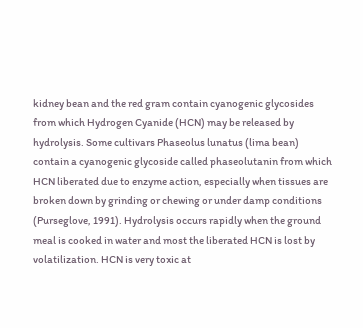kidney bean and the red gram contain cyanogenic glycosides from which Hydrogen Cyanide (HCN) may be released by hydrolysis. Some cultivars Phaseolus lunatus (lima bean) contain a cyanogenic glycoside called phaseolutanin from which HCN liberated due to enzyme action, especially when tissues are broken down by grinding or chewing or under damp conditions (Purseglove, 1991). Hydrolysis occurs rapidly when the ground meal is cooked in water and most the liberated HCN is lost by volatilization. HCN is very toxic at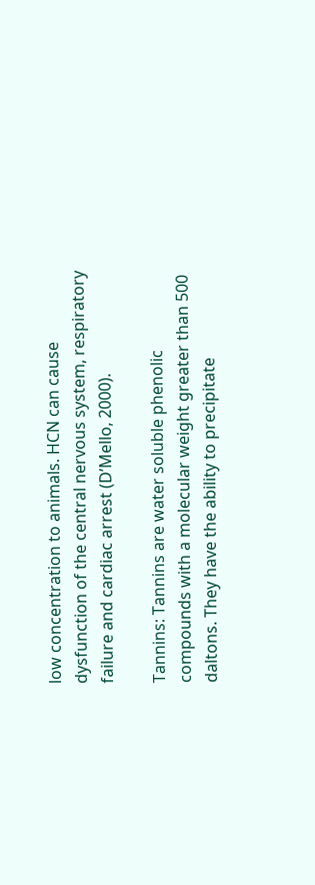low concentration to animals. HCN can cause dysfunction of the central nervous system, respiratory failure and cardiac arrest (D’Mello, 2000).

Tannins: Tannins are water soluble phenolic compounds with a molecular weight greater than 500 daltons. They have the ability to precipitate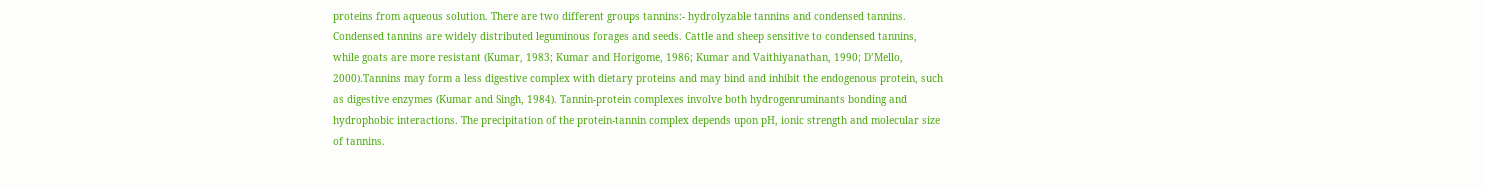proteins from aqueous solution. There are two different groups tannins:- hydrolyzable tannins and condensed tannins. Condensed tannins are widely distributed leguminous forages and seeds. Cattle and sheep sensitive to condensed tannins, while goats are more resistant (Kumar, 1983; Kumar and Horigome, 1986; Kumar and Vaithiyanathan, 1990; D’Mello, 2000).Tannins may form a less digestive complex with dietary proteins and may bind and inhibit the endogenous protein, such as digestive enzymes (Kumar and Singh, 1984). Tannin-protein complexes involve both hydrogenruminants bonding and hydrophobic interactions. The precipitation of the protein-tannin complex depends upon pH, ionic strength and molecular size of tannins.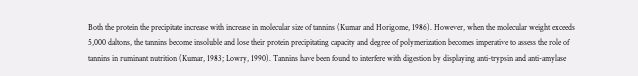Both the protein the precipitate increase with increase in molecular size of tannins (Kumar and Horigome, 1986). However, when the molecular weight exceeds 5,000 daltons, the tannins become insoluble and lose their protein precipitating capacity and degree of polymerization becomes imperative to assess the role of tannins in ruminant nutrition (Kumar, 1983; Lowry, 1990). Tannins have been found to interfere with digestion by displaying anti-trypsin and anti-amylase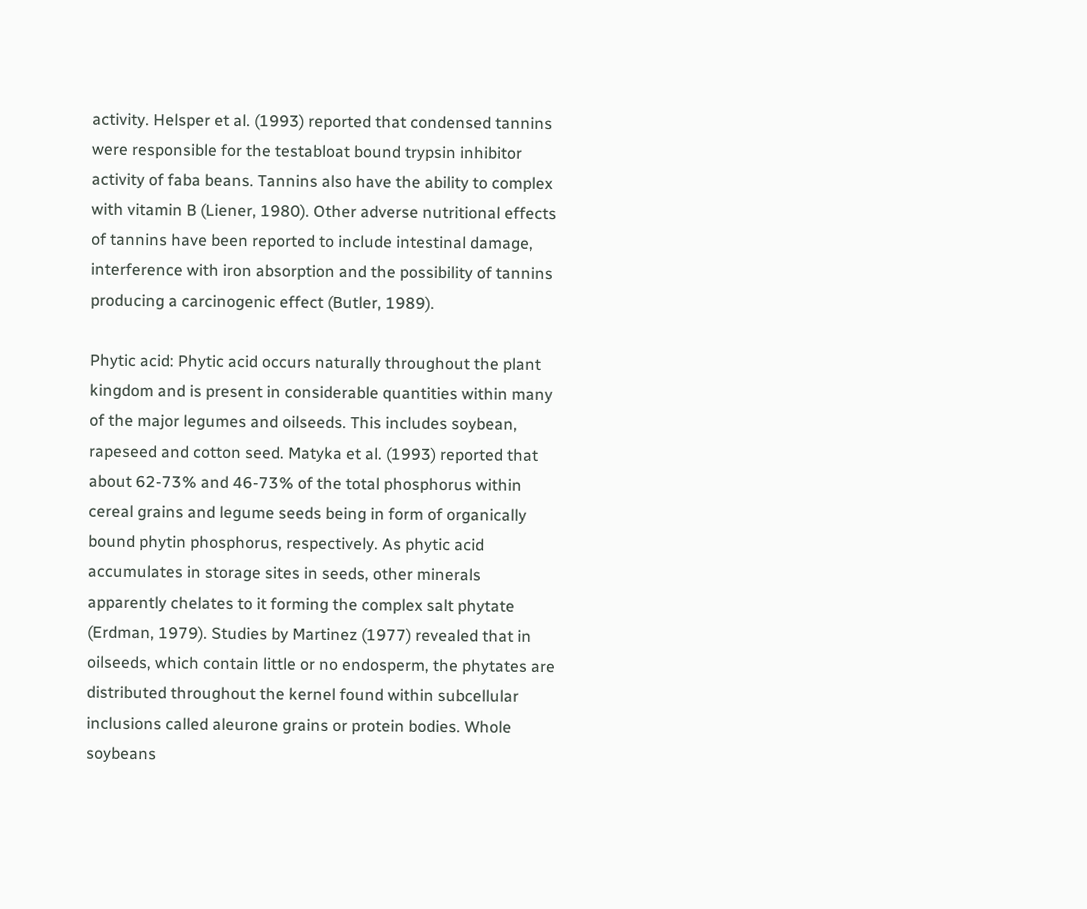activity. Helsper et al. (1993) reported that condensed tannins were responsible for the testabloat bound trypsin inhibitor activity of faba beans. Tannins also have the ability to complex with vitamin B (Liener, 1980). Other adverse nutritional effects of tannins have been reported to include intestinal damage, interference with iron absorption and the possibility of tannins producing a carcinogenic effect (Butler, 1989).

Phytic acid: Phytic acid occurs naturally throughout the plant kingdom and is present in considerable quantities within many of the major legumes and oilseeds. This includes soybean, rapeseed and cotton seed. Matyka et al. (1993) reported that about 62-73% and 46-73% of the total phosphorus within cereal grains and legume seeds being in form of organically bound phytin phosphorus, respectively. As phytic acid accumulates in storage sites in seeds, other minerals apparently chelates to it forming the complex salt phytate (Erdman, 1979). Studies by Martinez (1977) revealed that in oilseeds, which contain little or no endosperm, the phytates are distributed throughout the kernel found within subcellular inclusions called aleurone grains or protein bodies. Whole soybeans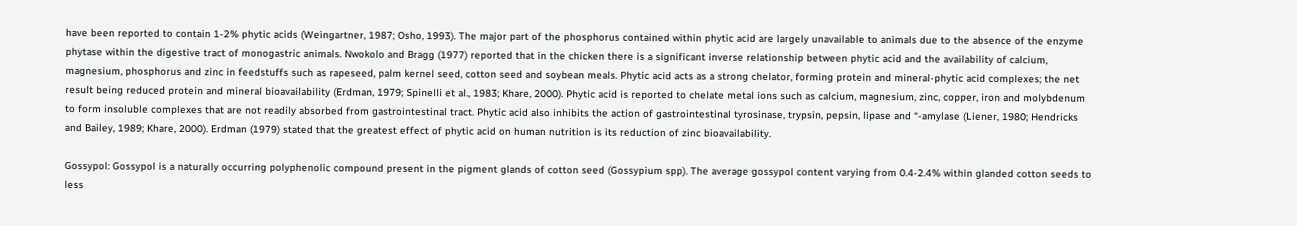have been reported to contain 1-2% phytic acids (Weingartner, 1987; Osho, 1993). The major part of the phosphorus contained within phytic acid are largely unavailable to animals due to the absence of the enzyme phytase within the digestive tract of monogastric animals. Nwokolo and Bragg (1977) reported that in the chicken there is a significant inverse relationship between phytic acid and the availability of calcium, magnesium, phosphorus and zinc in feedstuffs such as rapeseed, palm kernel seed, cotton seed and soybean meals. Phytic acid acts as a strong chelator, forming protein and mineral-phytic acid complexes; the net result being reduced protein and mineral bioavailability (Erdman, 1979; Spinelli et al., 1983; Khare, 2000). Phytic acid is reported to chelate metal ions such as calcium, magnesium, zinc, copper, iron and molybdenum to form insoluble complexes that are not readily absorbed from gastrointestinal tract. Phytic acid also inhibits the action of gastrointestinal tyrosinase, trypsin, pepsin, lipase and “-amylase (Liener, 1980; Hendricks and Bailey, 1989; Khare, 2000). Erdman (1979) stated that the greatest effect of phytic acid on human nutrition is its reduction of zinc bioavailability.

Gossypol: Gossypol is a naturally occurring polyphenolic compound present in the pigment glands of cotton seed (Gossypium spp). The average gossypol content varying from 0.4-2.4% within glanded cotton seeds to less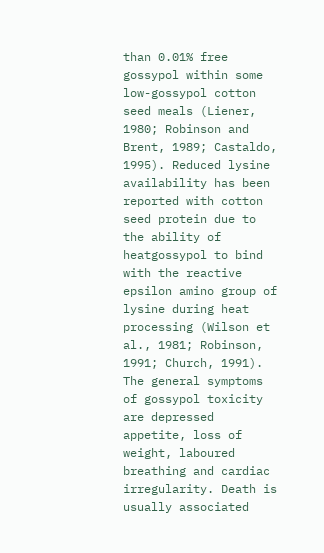than 0.01% free gossypol within some low-gossypol cotton seed meals (Liener, 1980; Robinson and Brent, 1989; Castaldo, 1995). Reduced lysine availability has been reported with cotton seed protein due to the ability of heatgossypol to bind with the reactive epsilon amino group of lysine during heat processing (Wilson et al., 1981; Robinson, 1991; Church, 1991). The general symptoms of gossypol toxicity are depressed appetite, loss of weight, laboured breathing and cardiac irregularity. Death is usually associated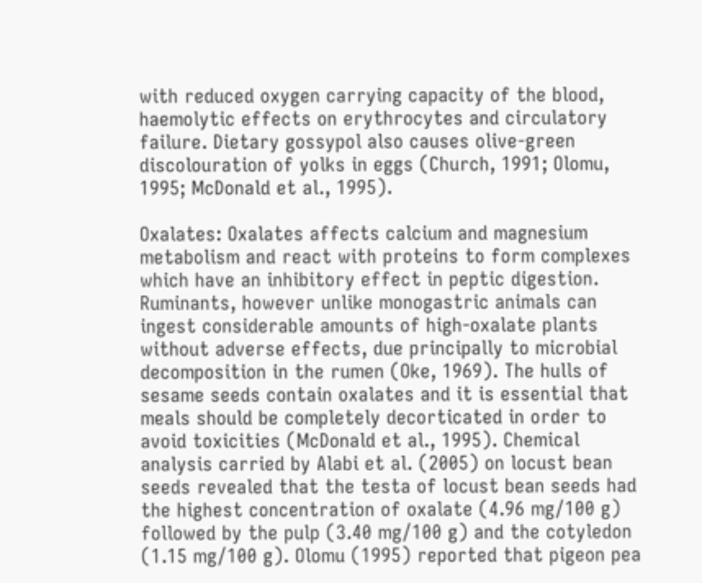with reduced oxygen carrying capacity of the blood, haemolytic effects on erythrocytes and circulatory failure. Dietary gossypol also causes olive-green discolouration of yolks in eggs (Church, 1991; Olomu, 1995; McDonald et al., 1995).

Oxalates: Oxalates affects calcium and magnesium metabolism and react with proteins to form complexes which have an inhibitory effect in peptic digestion. Ruminants, however unlike monogastric animals can ingest considerable amounts of high-oxalate plants without adverse effects, due principally to microbial decomposition in the rumen (Oke, 1969). The hulls of sesame seeds contain oxalates and it is essential that meals should be completely decorticated in order to avoid toxicities (McDonald et al., 1995). Chemical analysis carried by Alabi et al. (2005) on locust bean seeds revealed that the testa of locust bean seeds had the highest concentration of oxalate (4.96 mg/100 g) followed by the pulp (3.40 mg/100 g) and the cotyledon (1.15 mg/100 g). Olomu (1995) reported that pigeon pea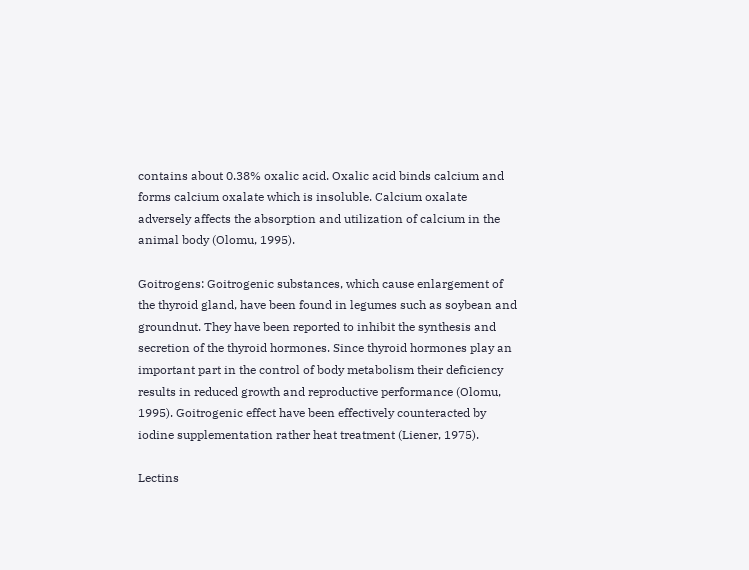contains about 0.38% oxalic acid. Oxalic acid binds calcium and forms calcium oxalate which is insoluble. Calcium oxalate adversely affects the absorption and utilization of calcium in the animal body (Olomu, 1995).

Goitrogens: Goitrogenic substances, which cause enlargement of the thyroid gland, have been found in legumes such as soybean and groundnut. They have been reported to inhibit the synthesis and secretion of the thyroid hormones. Since thyroid hormones play an important part in the control of body metabolism their deficiency results in reduced growth and reproductive performance (Olomu, 1995). Goitrogenic effect have been effectively counteracted by iodine supplementation rather heat treatment (Liener, 1975).

Lectins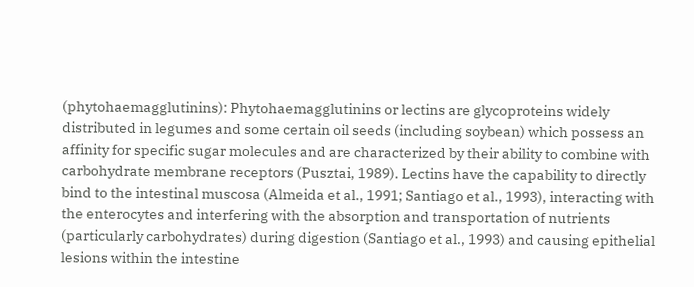(phytohaemagglutinins): Phytohaemagglutinins or lectins are glycoproteins widely distributed in legumes and some certain oil seeds (including soybean) which possess an affinity for specific sugar molecules and are characterized by their ability to combine with carbohydrate membrane receptors (Pusztai, 1989). Lectins have the capability to directly bind to the intestinal muscosa (Almeida et al., 1991; Santiago et al., 1993), interacting with the enterocytes and interfering with the absorption and transportation of nutrients (particularly carbohydrates) during digestion (Santiago et al., 1993) and causing epithelial lesions within the intestine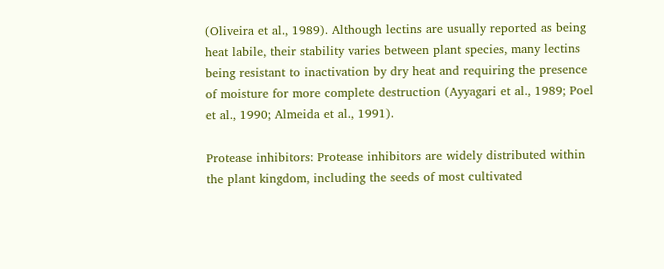(Oliveira et al., 1989). Although lectins are usually reported as being heat labile, their stability varies between plant species, many lectins being resistant to inactivation by dry heat and requiring the presence of moisture for more complete destruction (Ayyagari et al., 1989; Poel et al., 1990; Almeida et al., 1991).

Protease inhibitors: Protease inhibitors are widely distributed within the plant kingdom, including the seeds of most cultivated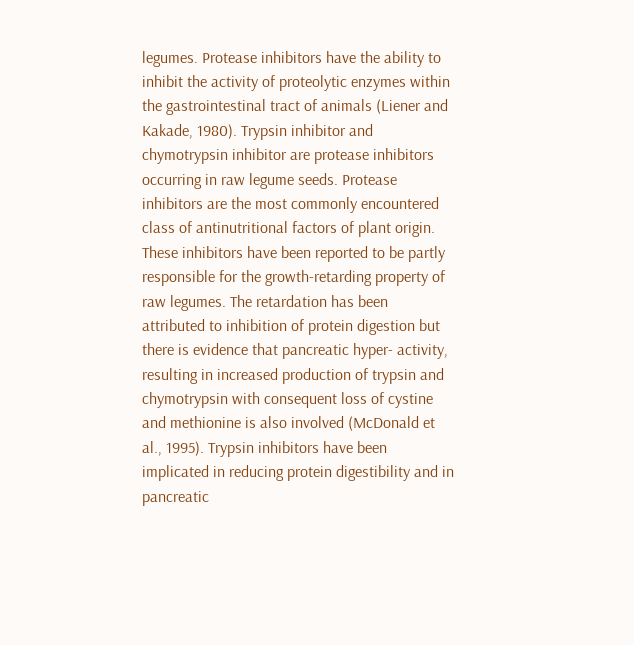legumes. Protease inhibitors have the ability to inhibit the activity of proteolytic enzymes within the gastrointestinal tract of animals (Liener and Kakade, 1980). Trypsin inhibitor and chymotrypsin inhibitor are protease inhibitors occurring in raw legume seeds. Protease inhibitors are the most commonly encountered class of antinutritional factors of plant origin. These inhibitors have been reported to be partly responsible for the growth-retarding property of raw legumes. The retardation has been attributed to inhibition of protein digestion but there is evidence that pancreatic hyper- activity, resulting in increased production of trypsin and chymotrypsin with consequent loss of cystine and methionine is also involved (McDonald et al., 1995). Trypsin inhibitors have been implicated in reducing protein digestibility and in pancreatic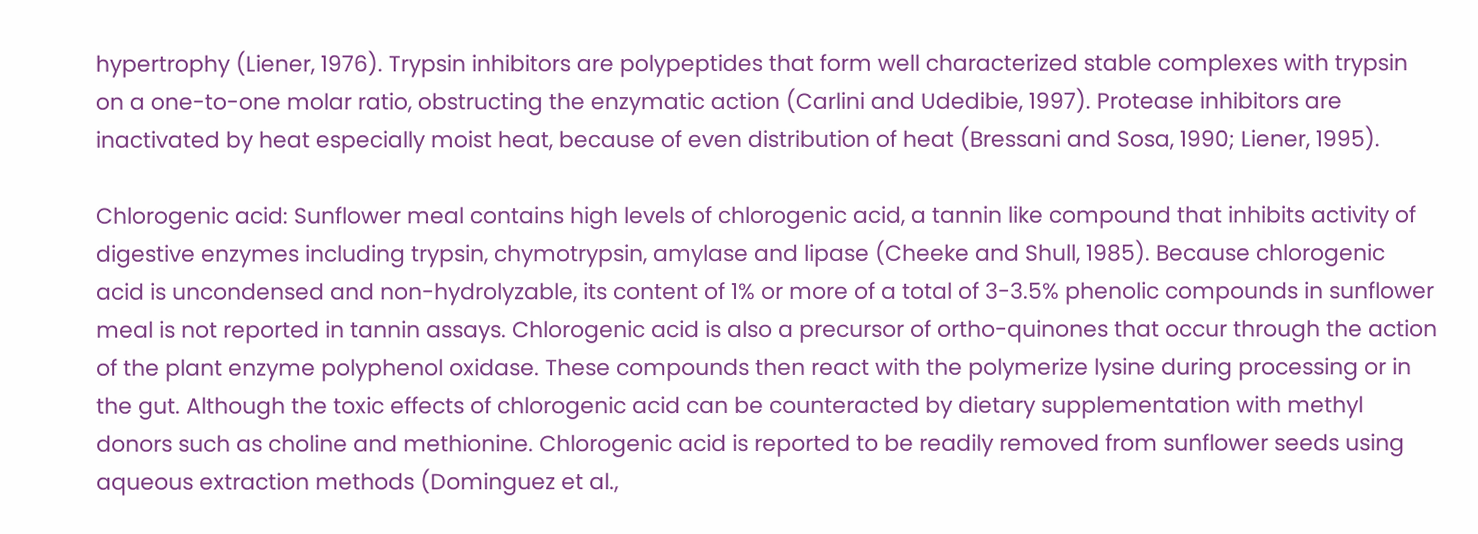hypertrophy (Liener, 1976). Trypsin inhibitors are polypeptides that form well characterized stable complexes with trypsin on a one-to-one molar ratio, obstructing the enzymatic action (Carlini and Udedibie, 1997). Protease inhibitors are inactivated by heat especially moist heat, because of even distribution of heat (Bressani and Sosa, 1990; Liener, 1995).

Chlorogenic acid: Sunflower meal contains high levels of chlorogenic acid, a tannin like compound that inhibits activity of digestive enzymes including trypsin, chymotrypsin, amylase and lipase (Cheeke and Shull, 1985). Because chlorogenic acid is uncondensed and non-hydrolyzable, its content of 1% or more of a total of 3-3.5% phenolic compounds in sunflower meal is not reported in tannin assays. Chlorogenic acid is also a precursor of ortho-quinones that occur through the action of the plant enzyme polyphenol oxidase. These compounds then react with the polymerize lysine during processing or in the gut. Although the toxic effects of chlorogenic acid can be counteracted by dietary supplementation with methyl donors such as choline and methionine. Chlorogenic acid is reported to be readily removed from sunflower seeds using aqueous extraction methods (Dominguez et al.,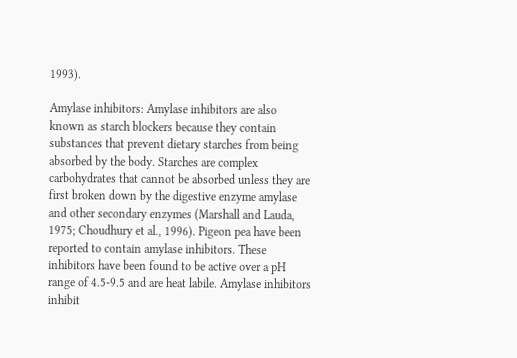1993).

Amylase inhibitors: Amylase inhibitors are also known as starch blockers because they contain substances that prevent dietary starches from being absorbed by the body. Starches are complex carbohydrates that cannot be absorbed unless they are first broken down by the digestive enzyme amylase and other secondary enzymes (Marshall and Lauda, 1975; Choudhury et al., 1996). Pigeon pea have been reported to contain amylase inhibitors. These inhibitors have been found to be active over a pH range of 4.5-9.5 and are heat labile. Amylase inhibitors inhibit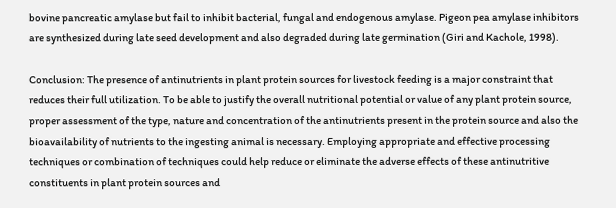bovine pancreatic amylase but fail to inhibit bacterial, fungal and endogenous amylase. Pigeon pea amylase inhibitors are synthesized during late seed development and also degraded during late germination (Giri and Kachole, 1998).

Conclusion: The presence of antinutrients in plant protein sources for livestock feeding is a major constraint that reduces their full utilization. To be able to justify the overall nutritional potential or value of any plant protein source, proper assessment of the type, nature and concentration of the antinutrients present in the protein source and also the bioavailability of nutrients to the ingesting animal is necessary. Employing appropriate and effective processing techniques or combination of techniques could help reduce or eliminate the adverse effects of these antinutritive constituents in plant protein sources and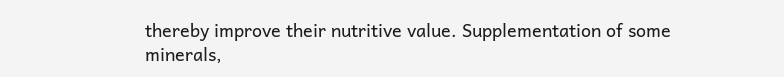thereby improve their nutritive value. Supplementation of some minerals,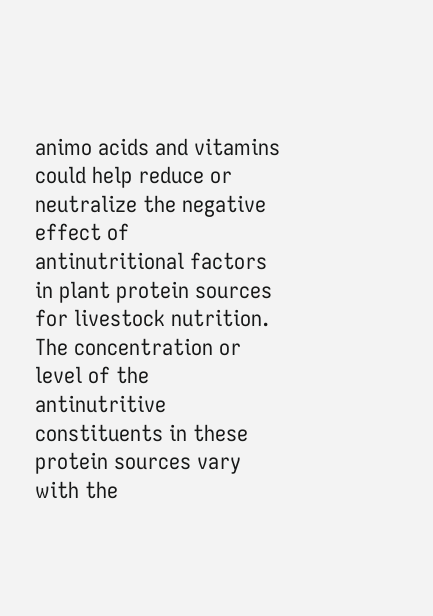animo acids and vitamins could help reduce or neutralize the negative effect of antinutritional factors in plant protein sources for livestock nutrition. The concentration or level of the antinutritive constituents in these protein sources vary with the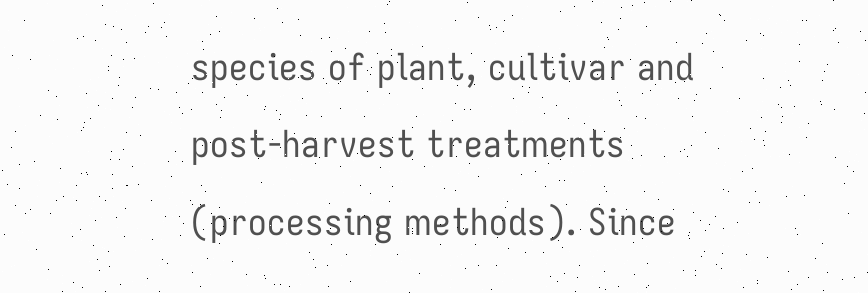species of plant, cultivar and post-harvest treatments (processing methods). Since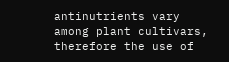antinutrients vary among plant cultivars, therefore the use of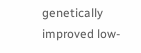genetically improved low-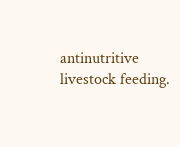antinutritive livestock feeding.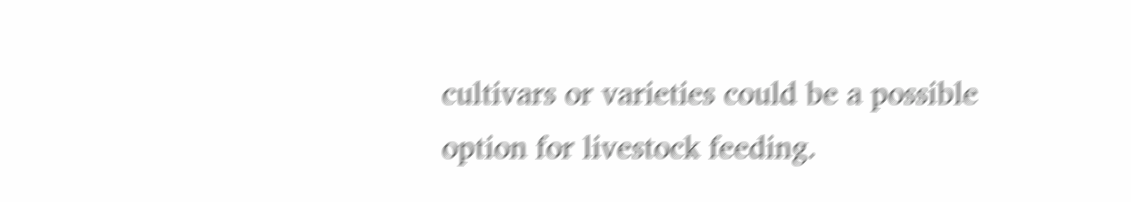cultivars or varieties could be a possible option for livestock feeding.